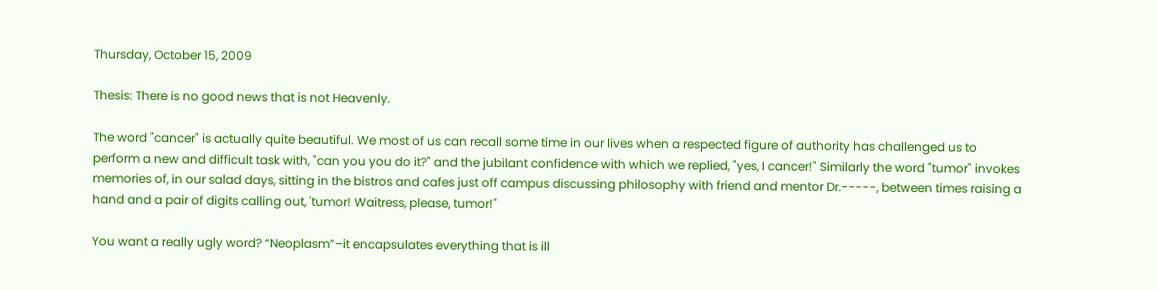Thursday, October 15, 2009

Thesis: There is no good news that is not Heavenly.

The word "cancer" is actually quite beautiful. We most of us can recall some time in our lives when a respected figure of authority has challenged us to perform a new and difficult task with, "can you you do it?" and the jubilant confidence with which we replied, "yes, I cancer!" Similarly the word "tumor" invokes memories of, in our salad days, sitting in the bistros and cafes just off campus discussing philosophy with friend and mentor Dr.-----, between times raising a hand and a pair of digits calling out, 'tumor! Waitress, please, tumor!"

You want a really ugly word? “Neoplasm”–it encapsulates everything that is ill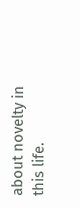about novelty in this life.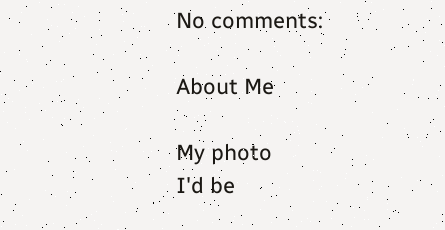No comments:

About Me

My photo
I'd be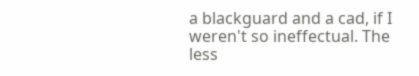a blackguard and a cad, if I weren't so ineffectual. The less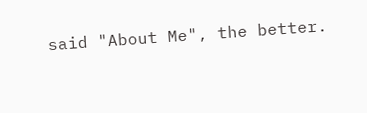said "About Me", the better.